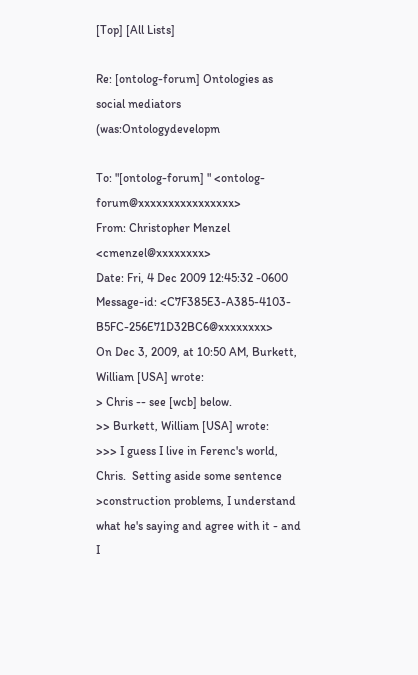[Top] [All Lists]

Re: [ontolog-forum] Ontologies as social mediators (was:Ontologydevelopm

To: "[ontolog-forum] " <ontolog-forum@xxxxxxxxxxxxxxxx>
From: Christopher Menzel <cmenzel@xxxxxxxx>
Date: Fri, 4 Dec 2009 12:45:32 -0600
Message-id: <C7F385E3-A385-4103-B5FC-256E71D32BC6@xxxxxxxx>
On Dec 3, 2009, at 10:50 AM, Burkett, William [USA] wrote:
> Chris -- see [wcb] below.
>> Burkett, William [USA] wrote:
>>> I guess I live in Ferenc's world, Chris.  Setting aside some sentence
>construction problems, I understand what he's saying and agree with it - and I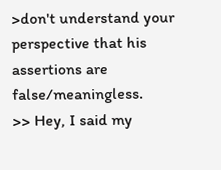>don't understand your perspective that his assertions are false/meaningless.
>> Hey, I said my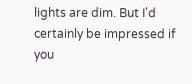lights are dim. But I'd certainly be impressed if you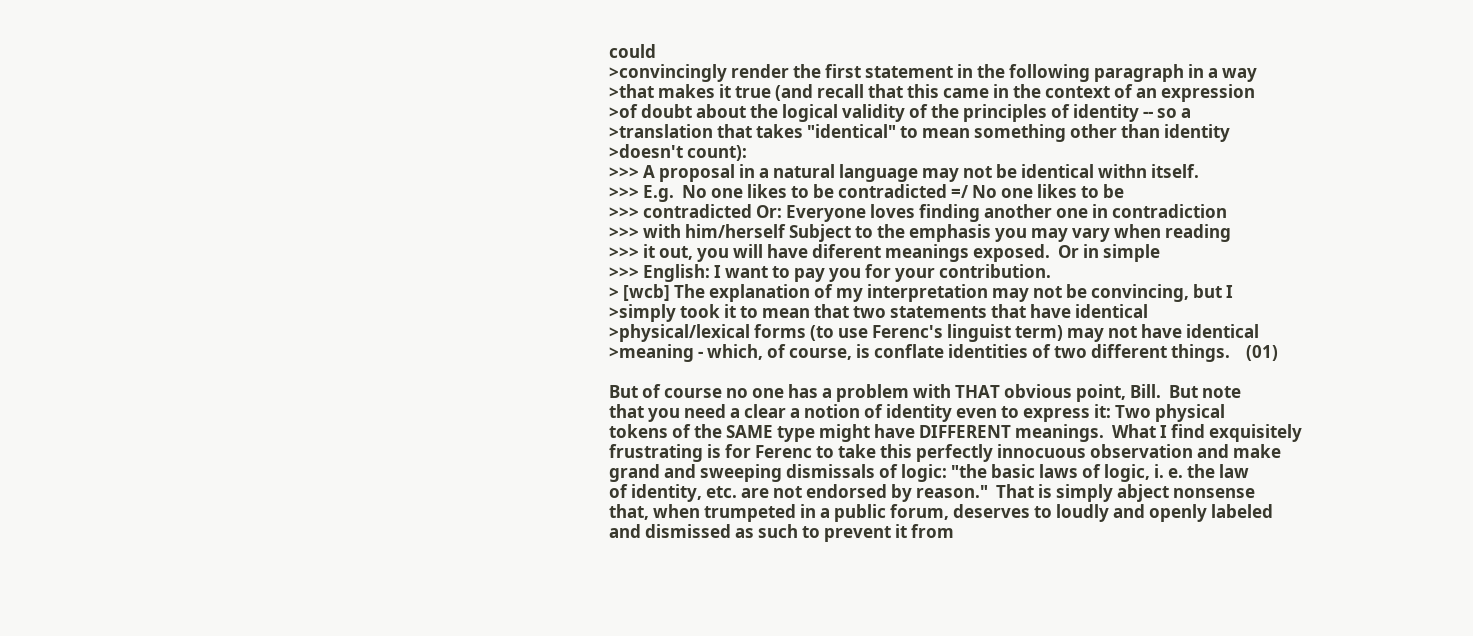could
>convincingly render the first statement in the following paragraph in a way
>that makes it true (and recall that this came in the context of an expression
>of doubt about the logical validity of the principles of identity -- so a
>translation that takes "identical" to mean something other than identity
>doesn't count):
>>> A proposal in a natural language may not be identical withn itself.
>>> E.g.  No one likes to be contradicted =/ No one likes to be
>>> contradicted Or: Everyone loves finding another one in contradiction
>>> with him/herself Subject to the emphasis you may vary when reading
>>> it out, you will have diferent meanings exposed.  Or in simple
>>> English: I want to pay you for your contribution.
> [wcb] The explanation of my interpretation may not be convincing, but I
>simply took it to mean that two statements that have identical
>physical/lexical forms (to use Ferenc's linguist term) may not have identical
>meaning - which, of course, is conflate identities of two different things.    (01)

But of course no one has a problem with THAT obvious point, Bill.  But note
that you need a clear a notion of identity even to express it: Two physical
tokens of the SAME type might have DIFFERENT meanings.  What I find exquisitely
frustrating is for Ferenc to take this perfectly innocuous observation and make
grand and sweeping dismissals of logic: "the basic laws of logic, i. e. the law
of identity, etc. are not endorsed by reason."  That is simply abject nonsense
that, when trumpeted in a public forum, deserves to loudly and openly labeled
and dismissed as such to prevent it from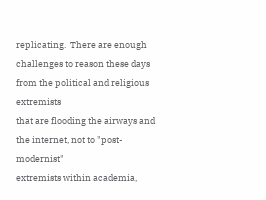replicating.  There are enough
challenges to reason these days from the political and religious extremists
that are flooding the airways and the internet, not to "post-modernist"
extremists within academia,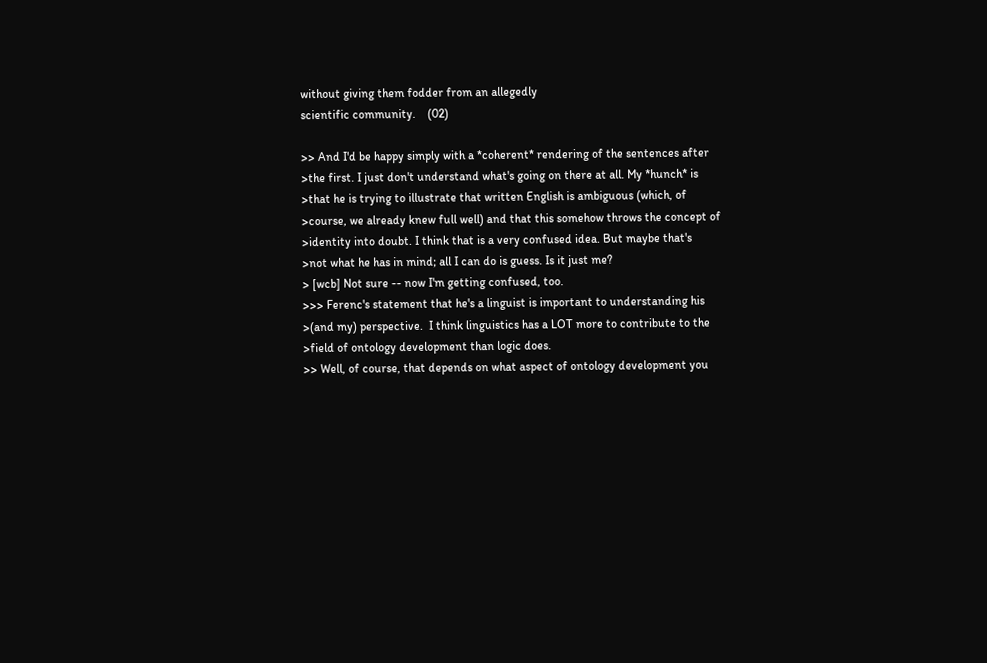without giving them fodder from an allegedly
scientific community.    (02)

>> And I'd be happy simply with a *coherent* rendering of the sentences after
>the first. I just don't understand what's going on there at all. My *hunch* is
>that he is trying to illustrate that written English is ambiguous (which, of
>course, we already knew full well) and that this somehow throws the concept of
>identity into doubt. I think that is a very confused idea. But maybe that's
>not what he has in mind; all I can do is guess. Is it just me?
> [wcb] Not sure -- now I'm getting confused, too.
>>> Ferenc's statement that he's a linguist is important to understanding his
>(and my) perspective.  I think linguistics has a LOT more to contribute to the
>field of ontology development than logic does.
>> Well, of course, that depends on what aspect of ontology development you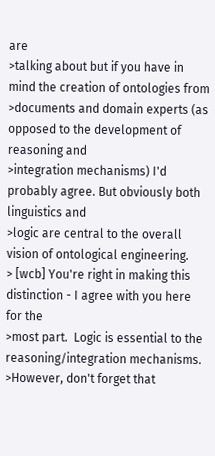are
>talking about but if you have in mind the creation of ontologies from
>documents and domain experts (as opposed to the development of reasoning and
>integration mechanisms) I'd probably agree. But obviously both linguistics and
>logic are central to the overall vision of ontological engineering.
> [wcb] You're right in making this distinction - I agree with you here for the
>most part.  Logic is essential to the reasoning/integration mechanisms.
>However, don't forget that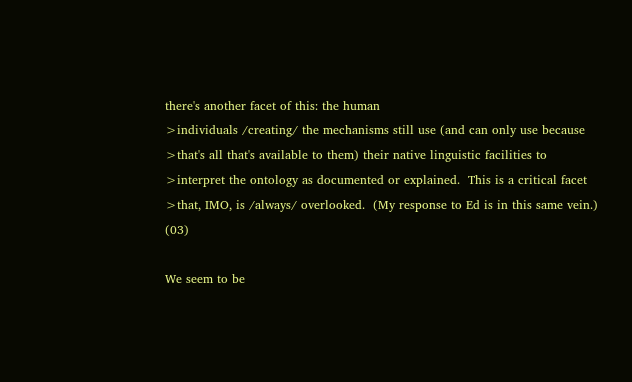there's another facet of this: the human
>individuals /creating/ the mechanisms still use (and can only use because
>that's all that's available to them) their native linguistic facilities to
>interpret the ontology as documented or explained.  This is a critical facet
>that, IMO, is /always/ overlooked.  (My response to Ed is in this same vein.)    (03)

We seem to be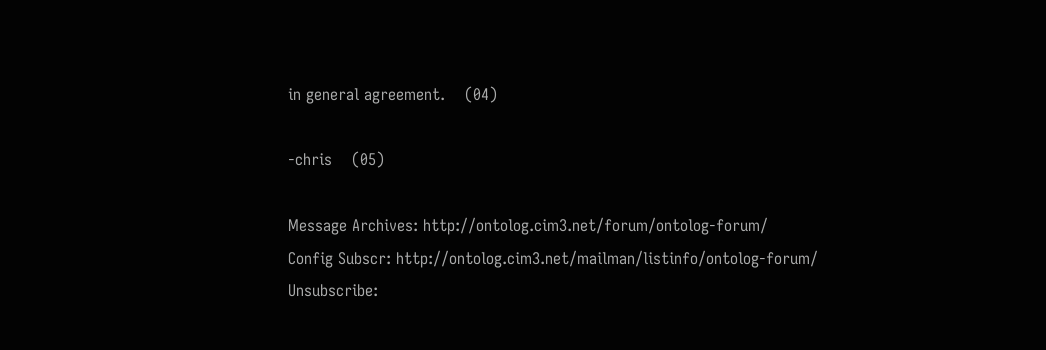in general agreement.    (04)

-chris    (05)

Message Archives: http://ontolog.cim3.net/forum/ontolog-forum/
Config Subscr: http://ontolog.cim3.net/mailman/listinfo/ontolog-forum/
Unsubscribe: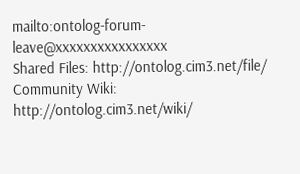mailto:ontolog-forum-leave@xxxxxxxxxxxxxxxx
Shared Files: http://ontolog.cim3.net/file/
Community Wiki: http://ontolog.cim3.net/wiki/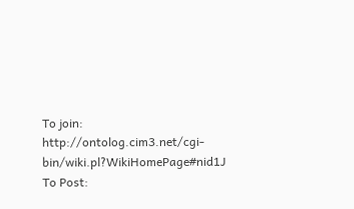To join: http://ontolog.cim3.net/cgi-bin/wiki.pl?WikiHomePage#nid1J
To Post: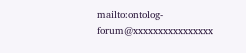mailto:ontolog-forum@xxxxxxxxxxxxxxxx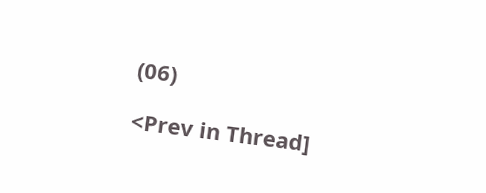(06)

<Prev in Thread]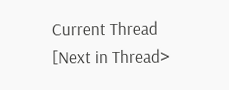Current Thread [Next in Thread>